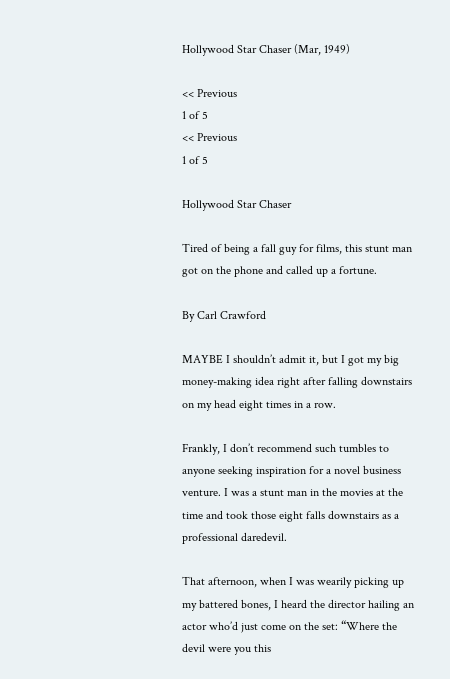Hollywood Star Chaser (Mar, 1949)

<< Previous
1 of 5
<< Previous
1 of 5

Hollywood Star Chaser

Tired of being a fall guy for films, this stunt man got on the phone and called up a fortune.

By Carl Crawford

MAYBE I shouldn’t admit it, but I got my big money-making idea right after falling downstairs on my head eight times in a row.

Frankly, I don’t recommend such tumbles to anyone seeking inspiration for a novel business venture. I was a stunt man in the movies at the time and took those eight falls downstairs as a professional daredevil.

That afternoon, when I was wearily picking up my battered bones, I heard the director hailing an actor who’d just come on the set: “Where the devil were you this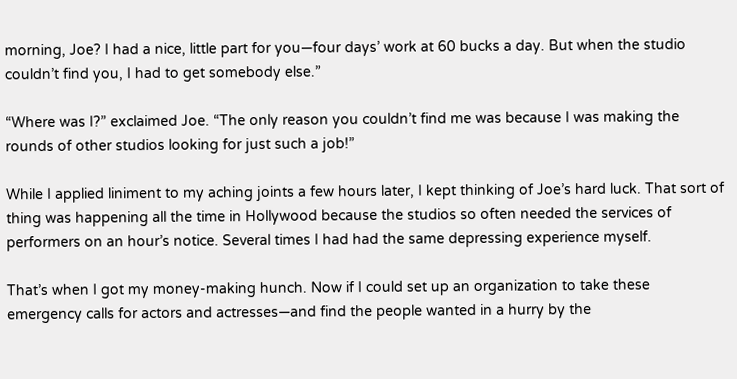morning, Joe? I had a nice, little part for you—four days’ work at 60 bucks a day. But when the studio couldn’t find you, I had to get somebody else.”

“Where was I?” exclaimed Joe. “The only reason you couldn’t find me was because I was making the rounds of other studios looking for just such a job!”

While I applied liniment to my aching joints a few hours later, I kept thinking of Joe’s hard luck. That sort of thing was happening all the time in Hollywood because the studios so often needed the services of performers on an hour’s notice. Several times I had had the same depressing experience myself.

That’s when I got my money-making hunch. Now if I could set up an organization to take these emergency calls for actors and actresses—and find the people wanted in a hurry by the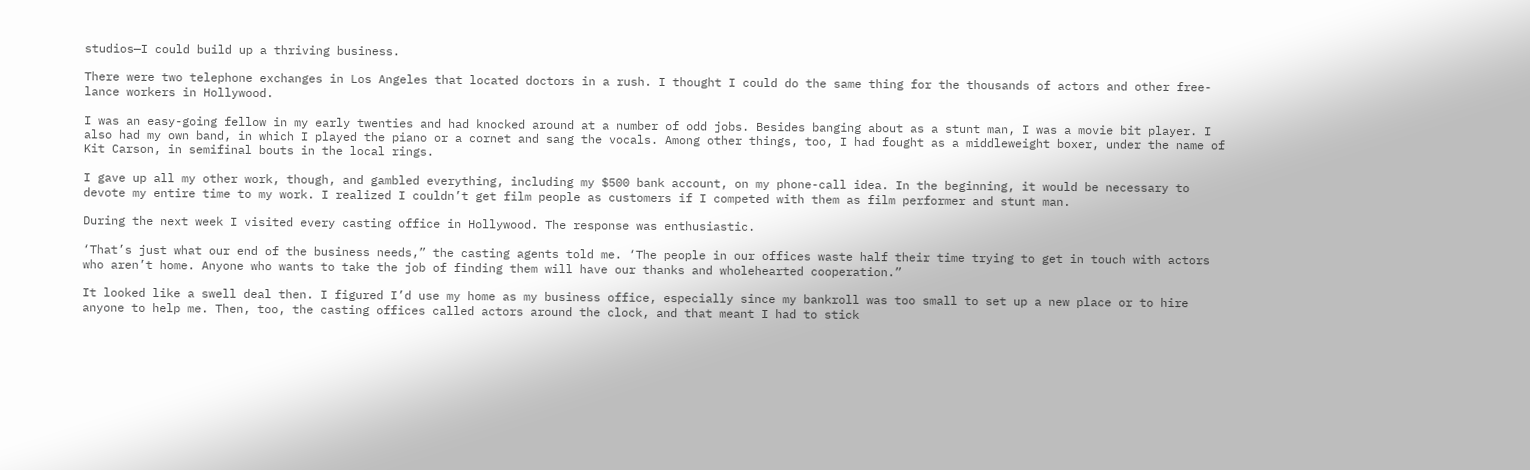studios—I could build up a thriving business.

There were two telephone exchanges in Los Angeles that located doctors in a rush. I thought I could do the same thing for the thousands of actors and other free-lance workers in Hollywood.

I was an easy-going fellow in my early twenties and had knocked around at a number of odd jobs. Besides banging about as a stunt man, I was a movie bit player. I also had my own band, in which I played the piano or a cornet and sang the vocals. Among other things, too, I had fought as a middleweight boxer, under the name of Kit Carson, in semifinal bouts in the local rings.

I gave up all my other work, though, and gambled everything, including my $500 bank account, on my phone-call idea. In the beginning, it would be necessary to devote my entire time to my work. I realized I couldn’t get film people as customers if I competed with them as film performer and stunt man.

During the next week I visited every casting office in Hollywood. The response was enthusiastic.

‘That’s just what our end of the business needs,” the casting agents told me. ‘The people in our offices waste half their time trying to get in touch with actors who aren’t home. Anyone who wants to take the job of finding them will have our thanks and wholehearted cooperation.”

It looked like a swell deal then. I figured I’d use my home as my business office, especially since my bankroll was too small to set up a new place or to hire anyone to help me. Then, too, the casting offices called actors around the clock, and that meant I had to stick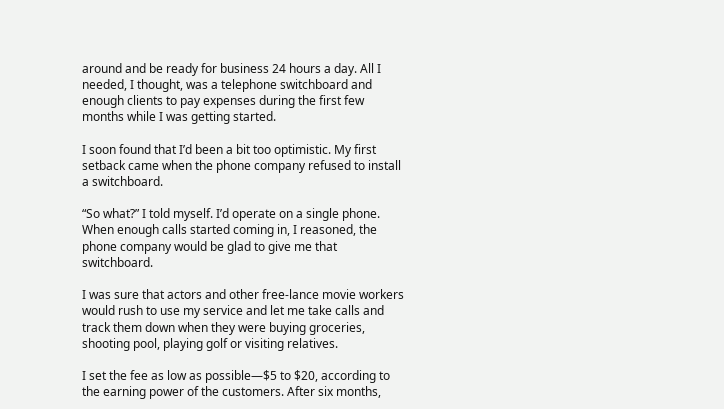around and be ready for business 24 hours a day. All I needed, I thought, was a telephone switchboard and enough clients to pay expenses during the first few months while I was getting started.

I soon found that I’d been a bit too optimistic. My first setback came when the phone company refused to install a switchboard.

“So what?” I told myself. I’d operate on a single phone. When enough calls started coming in, I reasoned, the phone company would be glad to give me that switchboard.

I was sure that actors and other free-lance movie workers would rush to use my service and let me take calls and track them down when they were buying groceries, shooting pool, playing golf or visiting relatives.

I set the fee as low as possible—$5 to $20, according to the earning power of the customers. After six months,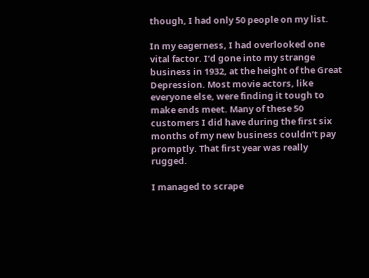though, I had only 50 people on my list.

In my eagerness, I had overlooked one vital factor. I’d gone into my strange business in 1932, at the height of the Great Depression. Most movie actors, like everyone else, were finding it tough to make ends meet. Many of these 50 customers I did have during the first six months of my new business couldn’t pay promptly. That first year was really rugged.

I managed to scrape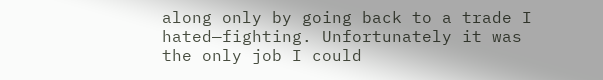along only by going back to a trade I hated—fighting. Unfortunately it was the only job I could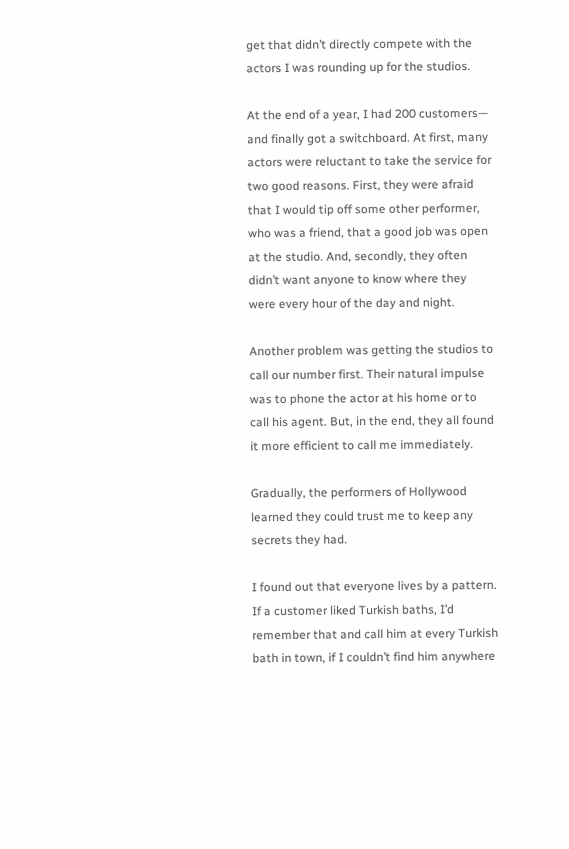get that didn’t directly compete with the actors I was rounding up for the studios.

At the end of a year, I had 200 customers— and finally got a switchboard. At first, many actors were reluctant to take the service for two good reasons. First, they were afraid that I would tip off some other performer, who was a friend, that a good job was open at the studio. And, secondly, they often didn’t want anyone to know where they were every hour of the day and night.

Another problem was getting the studios to call our number first. Their natural impulse was to phone the actor at his home or to call his agent. But, in the end, they all found it more efficient to call me immediately.

Gradually, the performers of Hollywood learned they could trust me to keep any secrets they had.

I found out that everyone lives by a pattern. If a customer liked Turkish baths, I’d remember that and call him at every Turkish bath in town, if I couldn’t find him anywhere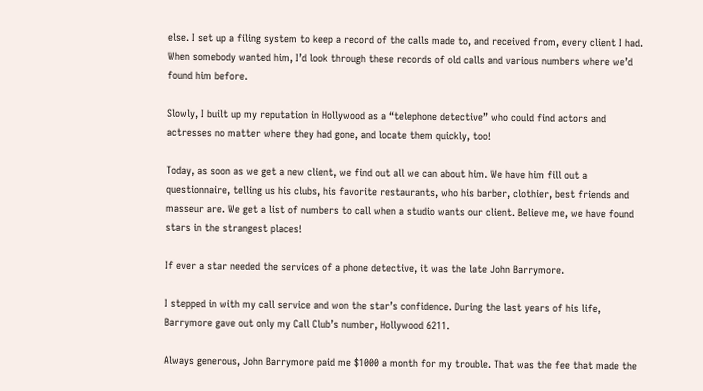else. I set up a filing system to keep a record of the calls made to, and received from, every client I had. When somebody wanted him, I’d look through these records of old calls and various numbers where we’d found him before.

Slowly, I built up my reputation in Hollywood as a “telephone detective” who could find actors and actresses no matter where they had gone, and locate them quickly, too!

Today, as soon as we get a new client, we find out all we can about him. We have him fill out a questionnaire, telling us his clubs, his favorite restaurants, who his barber, clothier, best friends and masseur are. We get a list of numbers to call when a studio wants our client. Believe me, we have found stars in the strangest places!

If ever a star needed the services of a phone detective, it was the late John Barrymore.

I stepped in with my call service and won the star’s confidence. During the last years of his life, Barrymore gave out only my Call Club’s number, Hollywood 6211.

Always generous, John Barrymore paid me $1000 a month for my trouble. That was the fee that made the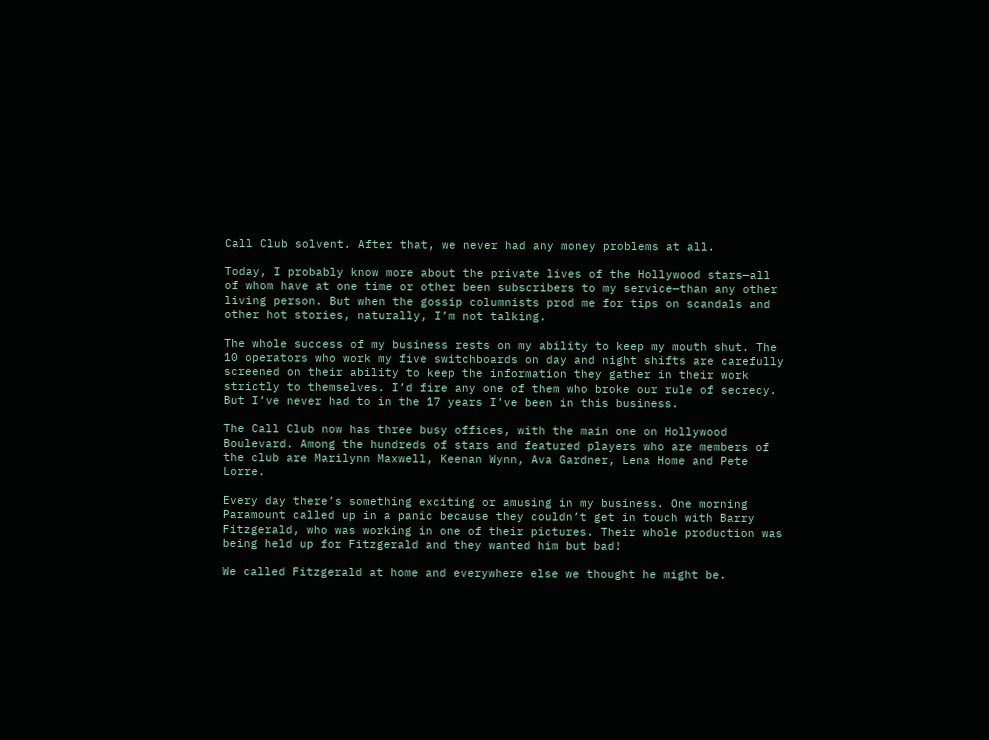Call Club solvent. After that, we never had any money problems at all.

Today, I probably know more about the private lives of the Hollywood stars—all of whom have at one time or other been subscribers to my service—than any other living person. But when the gossip columnists prod me for tips on scandals and other hot stories, naturally, I’m not talking.

The whole success of my business rests on my ability to keep my mouth shut. The 10 operators who work my five switchboards on day and night shifts are carefully screened on their ability to keep the information they gather in their work strictly to themselves. I’d fire any one of them who broke our rule of secrecy. But I’ve never had to in the 17 years I’ve been in this business.

The Call Club now has three busy offices, with the main one on Hollywood Boulevard. Among the hundreds of stars and featured players who are members of the club are Marilynn Maxwell, Keenan Wynn, Ava Gardner, Lena Home and Pete Lorre.

Every day there’s something exciting or amusing in my business. One morning Paramount called up in a panic because they couldn’t get in touch with Barry Fitzgerald, who was working in one of their pictures. Their whole production was being held up for Fitzgerald and they wanted him but bad!

We called Fitzgerald at home and everywhere else we thought he might be.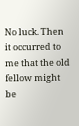No luck. Then it occurred to me that the old fellow might be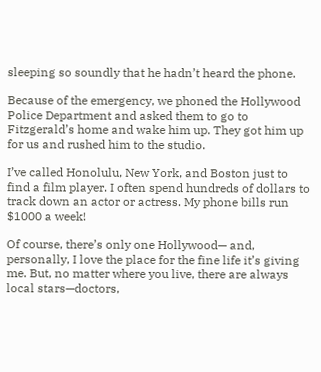sleeping so soundly that he hadn’t heard the phone.

Because of the emergency, we phoned the Hollywood Police Department and asked them to go to Fitzgerald’s home and wake him up. They got him up for us and rushed him to the studio.

I’ve called Honolulu, New York, and Boston just to find a film player. I often spend hundreds of dollars to track down an actor or actress. My phone bills run $1000 a week!

Of course, there’s only one Hollywood— and, personally, I love the place for the fine life it’s giving me. But, no matter where you live, there are always local stars—doctors,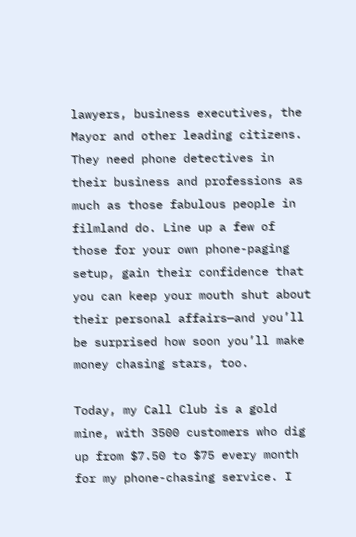lawyers, business executives, the Mayor and other leading citizens. They need phone detectives in their business and professions as much as those fabulous people in filmland do. Line up a few of those for your own phone-paging setup, gain their confidence that you can keep your mouth shut about their personal affairs—and you’ll be surprised how soon you’ll make money chasing stars, too.

Today, my Call Club is a gold mine, with 3500 customers who dig up from $7.50 to $75 every month for my phone-chasing service. I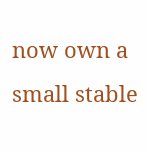now own a small stable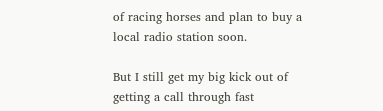of racing horses and plan to buy a local radio station soon.

But I still get my big kick out of getting a call through fast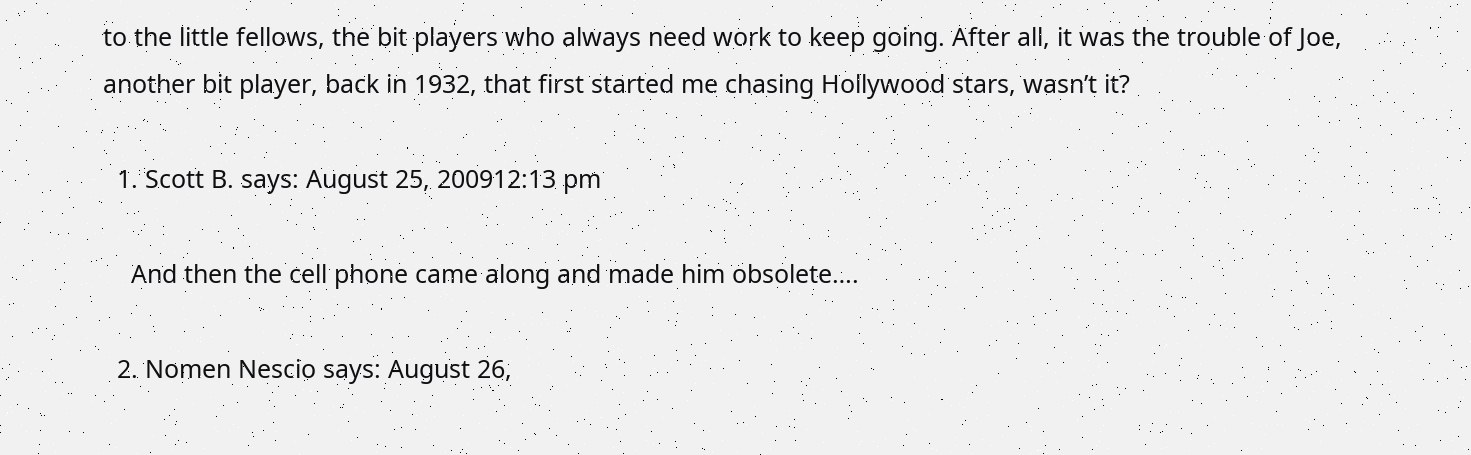to the little fellows, the bit players who always need work to keep going. After all, it was the trouble of Joe, another bit player, back in 1932, that first started me chasing Hollywood stars, wasn’t it?

  1. Scott B. says: August 25, 200912:13 pm

    And then the cell phone came along and made him obsolete….

  2. Nomen Nescio says: August 26,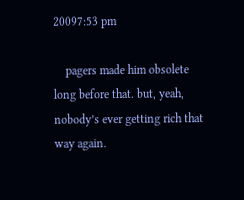20097:53 pm

    pagers made him obsolete long before that. but, yeah, nobody’s ever getting rich that way again.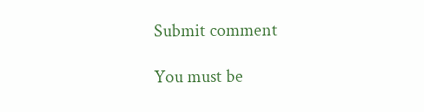Submit comment

You must be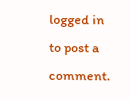logged in to post a comment.